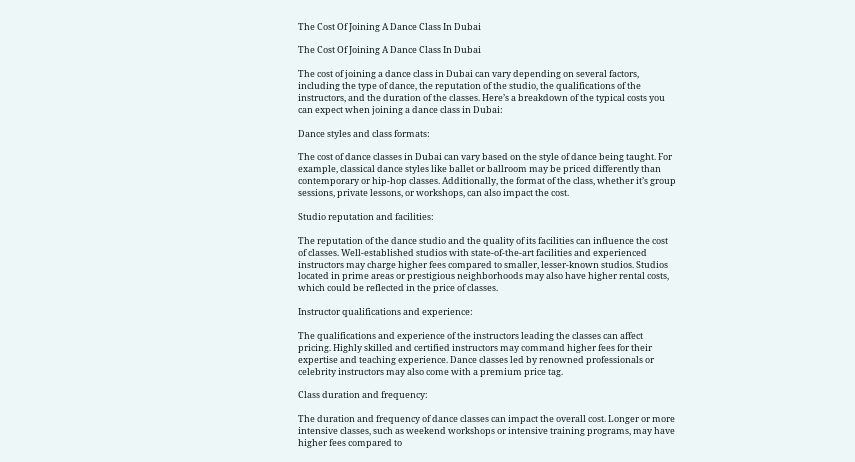The Cost Of Joining A Dance Class In Dubai

The Cost Of Joining A Dance Class In Dubai

The cost of joining a dance class in Dubai can vary depending on several factors, including the type of dance, the reputation of the studio, the qualifications of the instructors, and the duration of the classes. Here’s a breakdown of the typical costs you can expect when joining a dance class in Dubai:

Dance styles and class formats:

The cost of dance classes in Dubai can vary based on the style of dance being taught. For example, classical dance styles like ballet or ballroom may be priced differently than contemporary or hip-hop classes. Additionally, the format of the class, whether it’s group sessions, private lessons, or workshops, can also impact the cost.

Studio reputation and facilities:

The reputation of the dance studio and the quality of its facilities can influence the cost of classes. Well-established studios with state-of-the-art facilities and experienced instructors may charge higher fees compared to smaller, lesser-known studios. Studios located in prime areas or prestigious neighborhoods may also have higher rental costs, which could be reflected in the price of classes.

Instructor qualifications and experience:

The qualifications and experience of the instructors leading the classes can affect pricing. Highly skilled and certified instructors may command higher fees for their expertise and teaching experience. Dance classes led by renowned professionals or celebrity instructors may also come with a premium price tag.

Class duration and frequency:

The duration and frequency of dance classes can impact the overall cost. Longer or more intensive classes, such as weekend workshops or intensive training programs, may have higher fees compared to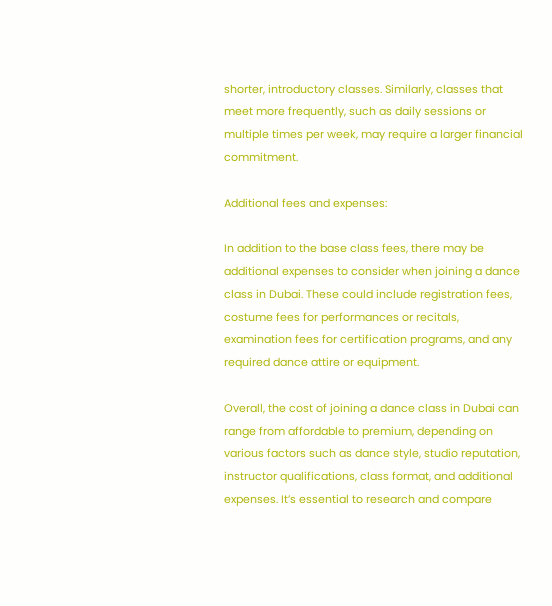shorter, introductory classes. Similarly, classes that meet more frequently, such as daily sessions or multiple times per week, may require a larger financial commitment.

Additional fees and expenses:

In addition to the base class fees, there may be additional expenses to consider when joining a dance class in Dubai. These could include registration fees, costume fees for performances or recitals, examination fees for certification programs, and any required dance attire or equipment.

Overall, the cost of joining a dance class in Dubai can range from affordable to premium, depending on various factors such as dance style, studio reputation, instructor qualifications, class format, and additional expenses. It’s essential to research and compare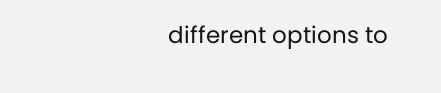different options to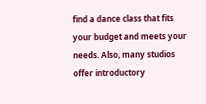find a dance class that fits your budget and meets your needs. Also, many studios offer introductory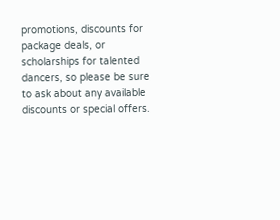promotions, discounts for package deals, or scholarships for talented dancers, so please be sure to ask about any available discounts or special offers.